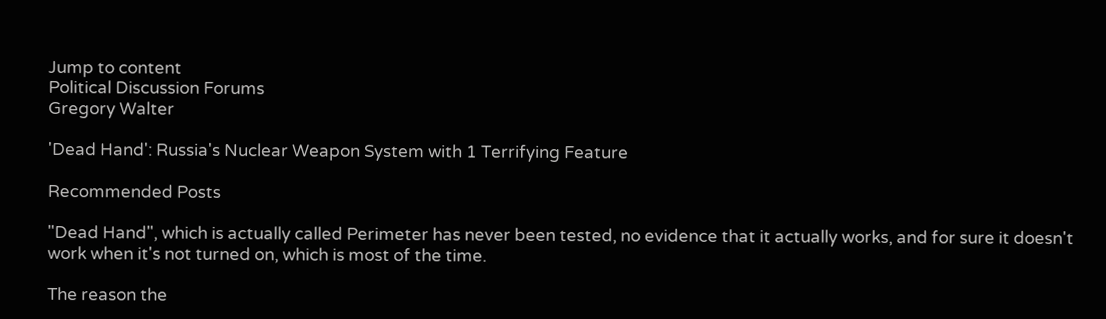Jump to content
Political Discussion Forums
Gregory Walter

'Dead Hand': Russia's Nuclear Weapon System with 1 Terrifying Feature

Recommended Posts

"Dead Hand", which is actually called Perimeter has never been tested, no evidence that it actually works, and for sure it doesn't work when it's not turned on, which is most of the time.

The reason the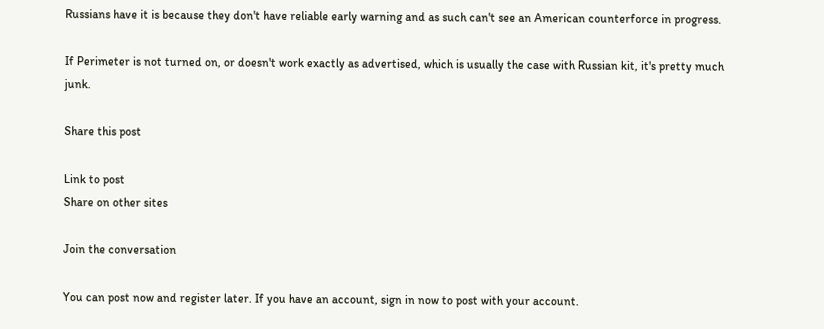Russians have it is because they don't have reliable early warning and as such can't see an American counterforce in progress.

If Perimeter is not turned on, or doesn't work exactly as advertised, which is usually the case with Russian kit, it's pretty much junk.

Share this post

Link to post
Share on other sites

Join the conversation

You can post now and register later. If you have an account, sign in now to post with your account.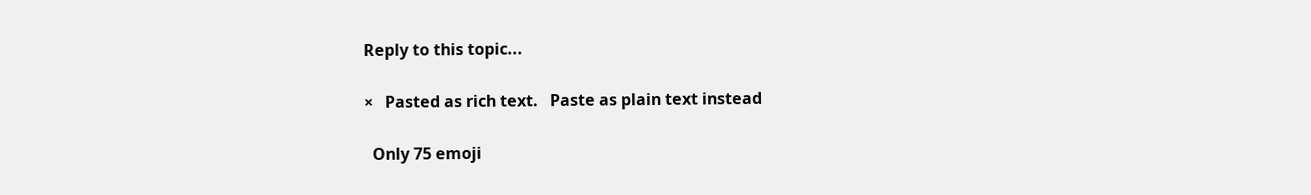Reply to this topic...

×   Pasted as rich text.   Paste as plain text instead

  Only 75 emoji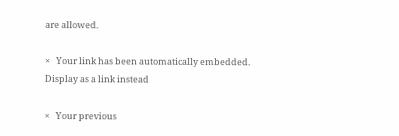are allowed.

×   Your link has been automatically embedded.   Display as a link instead

×   Your previous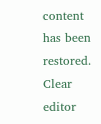content has been restored.   Clear editor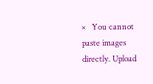×   You cannot paste images directly. Upload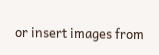or insert images from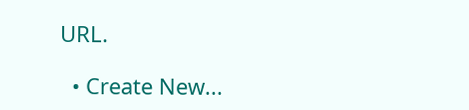URL.

  • Create New...